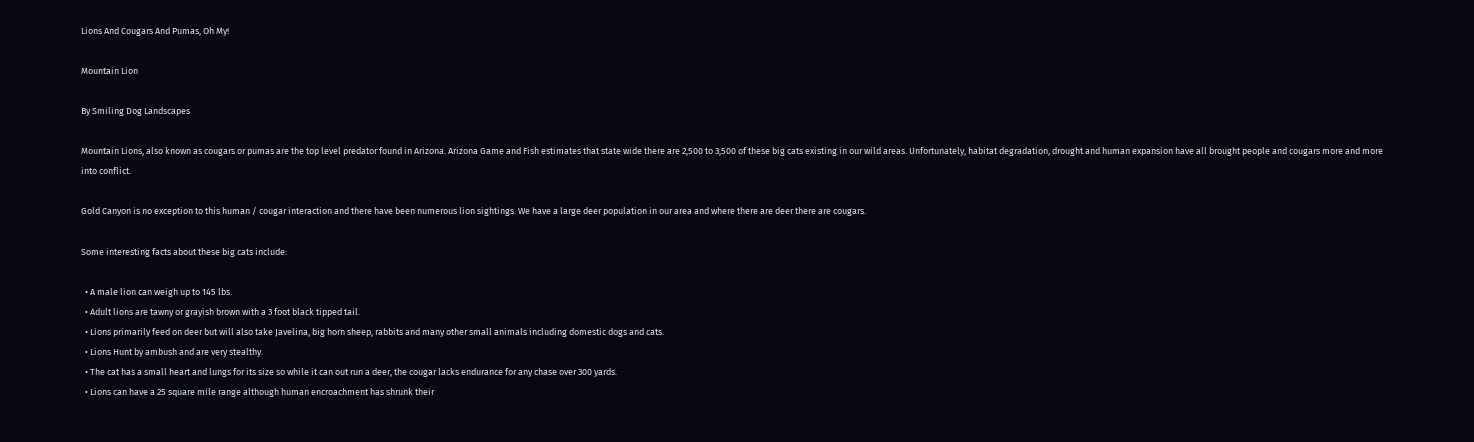Lions And Cougars And Pumas, Oh My!

Mountain Lion

By Smiling Dog Landscapes

Mountain Lions, also known as cougars or pumas are the top level predator found in Arizona. Arizona Game and Fish estimates that state wide there are 2,500 to 3,500 of these big cats existing in our wild areas. Unfortunately, habitat degradation, drought and human expansion have all brought people and cougars more and more into conflict.

Gold Canyon is no exception to this human / cougar interaction and there have been numerous lion sightings. We have a large deer population in our area and where there are deer there are cougars.

Some interesting facts about these big cats include:

  • A male lion can weigh up to 145 lbs.
  • Adult lions are tawny or grayish brown with a 3 foot black tipped tail.
  • Lions primarily feed on deer but will also take Javelina, big horn sheep, rabbits and many other small animals including domestic dogs and cats.
  • Lions Hunt by ambush and are very stealthy.
  • The cat has a small heart and lungs for its size so while it can out run a deer, the cougar lacks endurance for any chase over 300 yards.
  • Lions can have a 25 square mile range although human encroachment has shrunk their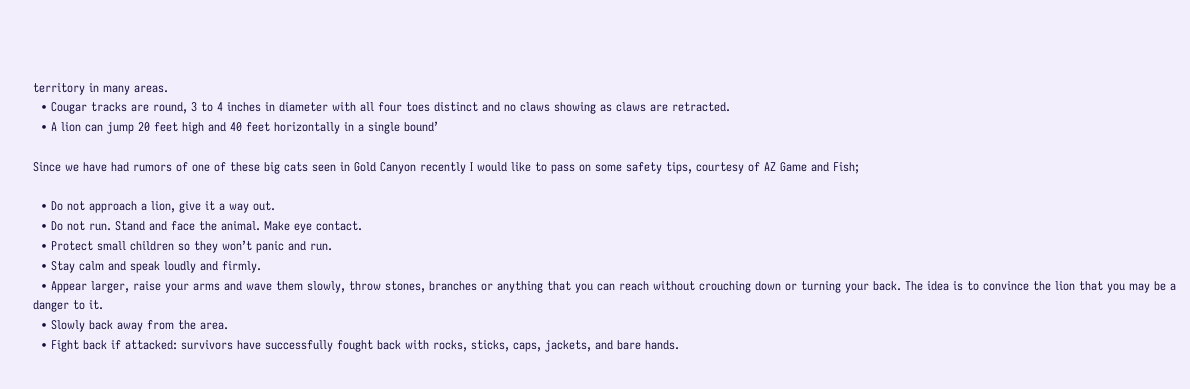territory in many areas.
  • Cougar tracks are round, 3 to 4 inches in diameter with all four toes distinct and no claws showing as claws are retracted.
  • A lion can jump 20 feet high and 40 feet horizontally in a single bound’

Since we have had rumors of one of these big cats seen in Gold Canyon recently I would like to pass on some safety tips, courtesy of AZ Game and Fish;

  • Do not approach a lion, give it a way out.
  • Do not run. Stand and face the animal. Make eye contact.
  • Protect small children so they won’t panic and run.
  • Stay calm and speak loudly and firmly.
  • Appear larger, raise your arms and wave them slowly, throw stones, branches or anything that you can reach without crouching down or turning your back. The idea is to convince the lion that you may be a danger to it.
  • Slowly back away from the area.
  • Fight back if attacked: survivors have successfully fought back with rocks, sticks, caps, jackets, and bare hands.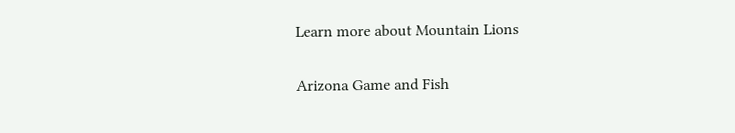Learn more about Mountain Lions

Arizona Game and Fish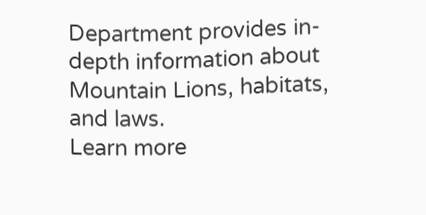Department provides in-depth information about Mountain Lions, habitats, and laws.
Learn more